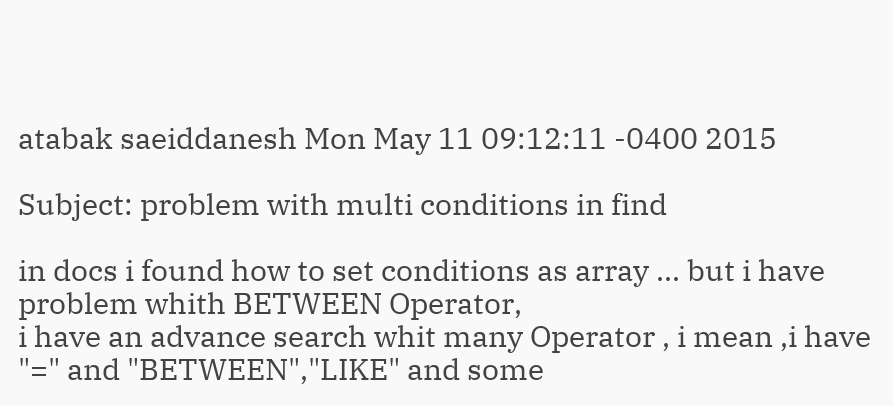atabak saeiddanesh Mon May 11 09:12:11 -0400 2015

Subject: problem with multi conditions in find

in docs i found how to set conditions as array ... but i have problem whith BETWEEN Operator,
i have an advance search whit many Operator , i mean ,i have "=" and "BETWEEN","LIKE" and some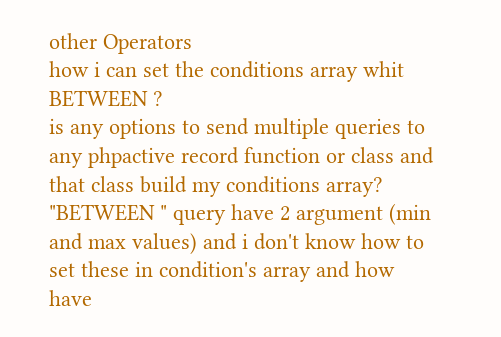other Operators
how i can set the conditions array whit BETWEEN ?
is any options to send multiple queries to any phpactive record function or class and that class build my conditions array?
"BETWEEN " query have 2 argument (min and max values) and i don't know how to set these in condition's array and how have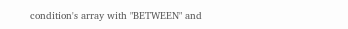condition's array with "BETWEEN" and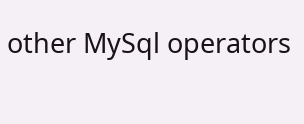other MySql operators